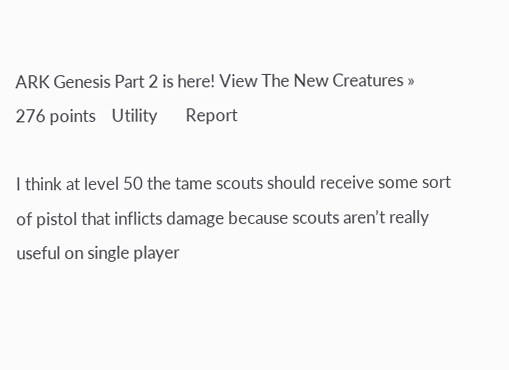ARK Genesis Part 2 is here! View The New Creatures »
276 points    Utility       Report

I think at level 50 the tame scouts should receive some sort of pistol that inflicts damage because scouts aren’t really useful on single player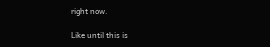right now.

Like until this is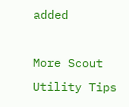added

More Scout Utility Tips